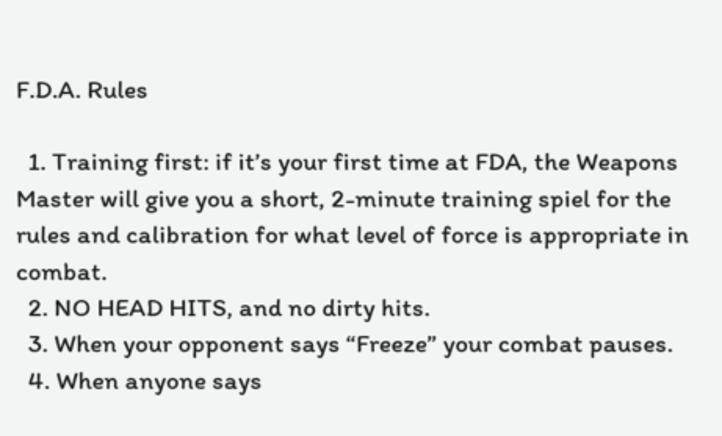F.D.A. Rules

  1. Training first: if it’s your first time at FDA, the Weapons Master will give you a short, 2-minute training spiel for the rules and calibration for what level of force is appropriate in combat.
  2. NO HEAD HITS, and no dirty hits.
  3. When your opponent says “Freeze” your combat pauses.
  4. When anyone says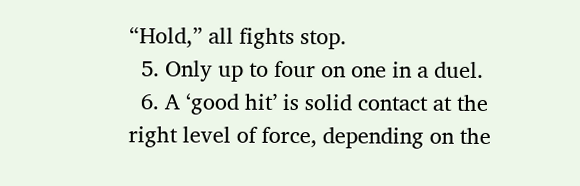“Hold,” all fights stop.
  5. Only up to four on one in a duel.
  6. A ‘good hit’ is solid contact at the right level of force, depending on the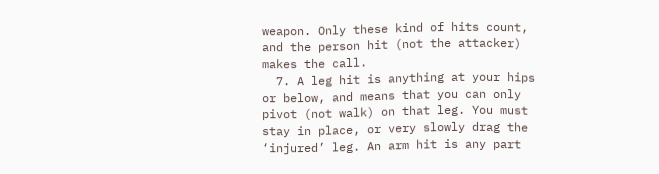weapon. Only these kind of hits count, and the person hit (not the attacker) makes the call.
  7. A leg hit is anything at your hips or below, and means that you can only pivot (not walk) on that leg. You must stay in place, or very slowly drag the ‘injured’ leg. An arm hit is any part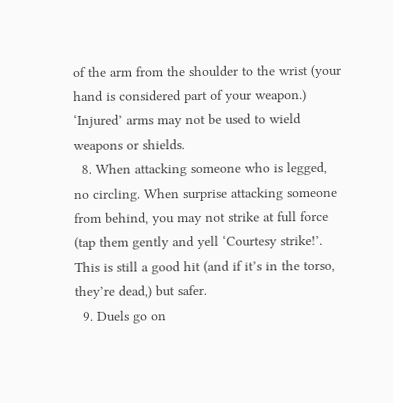of the arm from the shoulder to the wrist (your hand is considered part of your weapon.) ‘Injured’ arms may not be used to wield weapons or shields.
  8. When attacking someone who is legged, no circling. When surprise attacking someone from behind, you may not strike at full force (tap them gently and yell ‘Courtesy strike!’. This is still a good hit (and if it’s in the torso, they’re dead,) but safer.
  9. Duels go on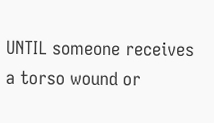UNTIL someone receives a torso wound or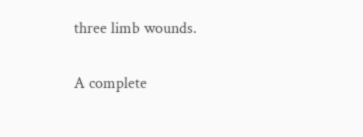three limb wounds.

A complete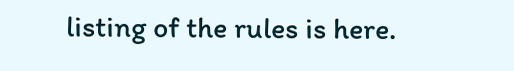listing of the rules is here.